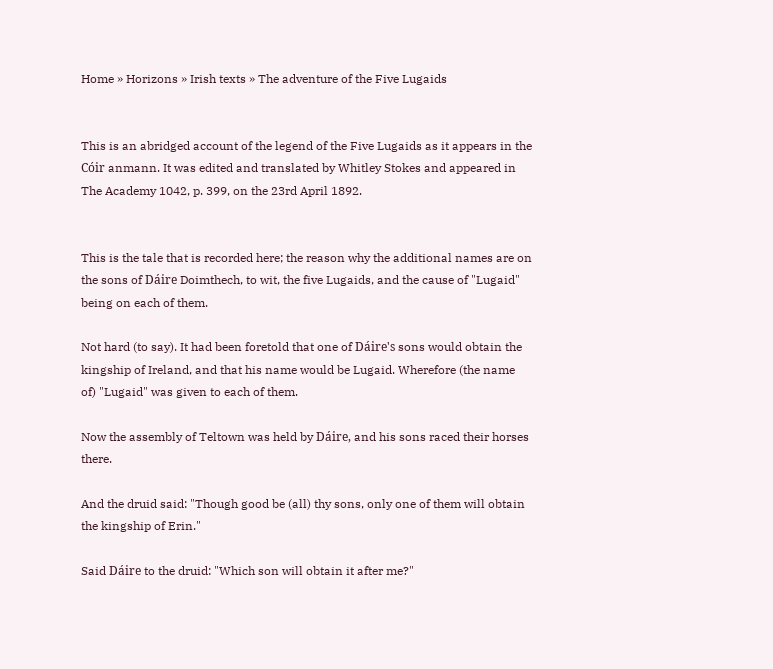Home » Horizons » Irish texts » The adventure of the Five Lugaids


This is an abridged account of the legend of the Five Lugaids as it appears in the Cóir anmann. It was edited and translated by Whitley Stokes and appeared in The Academy 1042, p. 399, on the 23rd April 1892.


This is the tale that is recorded here; the reason why the additional names are on the sons of Dáire Doimthech, to wit, the five Lugaids, and the cause of "Lugaid" being on each of them.

Not hard (to say). It had been foretold that one of Dáire's sons would obtain the kingship of Ireland, and that his name would be Lugaid. Wherefore (the name of) "Lugaid" was given to each of them.

Now the assembly of Teltown was held by Dáire, and his sons raced their horses there.

And the druid said: "Though good be (all) thy sons, only one of them will obtain the kingship of Erin."

Said Dáire to the druid: "Which son will obtain it after me?"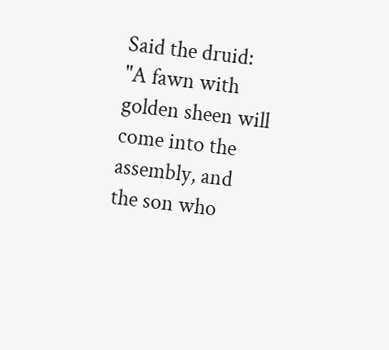Said the druid: "A fawn with golden sheen will come into the assembly, and the son who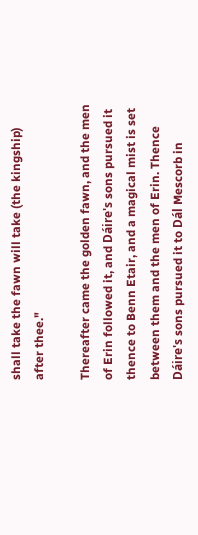shall take the fawn will take (the kingship) after thee."

Thereafter came the golden fawn, and the men of Erin followed it, and Dáire's sons pursued it thence to Benn Etair, and a magical mist is set between them and the men of Erin. Thence Dáire's sons pursued it to Dál Mescorb in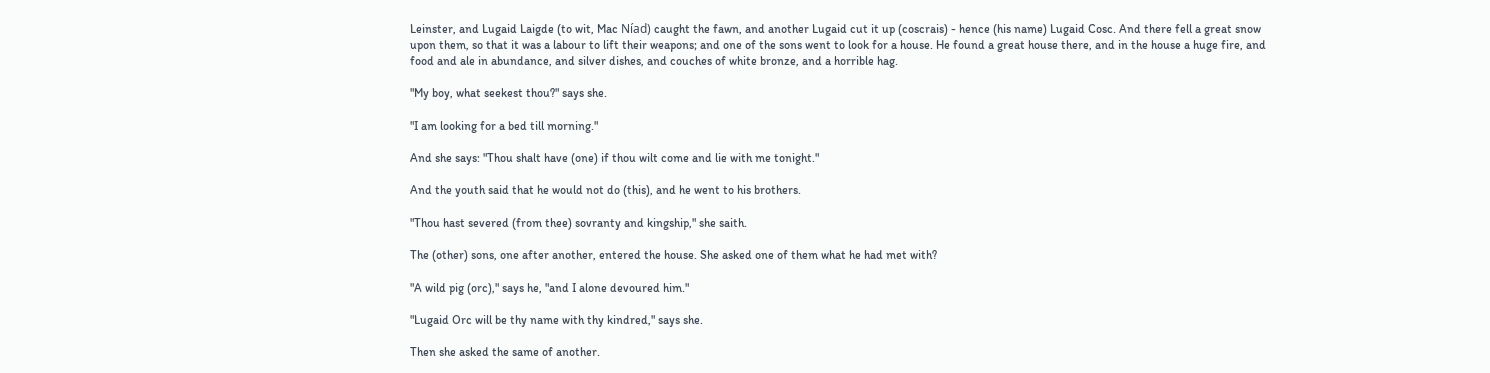Leinster, and Lugaid Laigde (to wit, Mac Níad) caught the fawn, and another Lugaid cut it up (coscrais) - hence (his name) Lugaid Cosc. And there fell a great snow upon them, so that it was a labour to lift their weapons; and one of the sons went to look for a house. He found a great house there, and in the house a huge fire, and food and ale in abundance, and silver dishes, and couches of white bronze, and a horrible hag.

"My boy, what seekest thou?" says she.

"I am looking for a bed till morning."

And she says: "Thou shalt have (one) if thou wilt come and lie with me tonight."

And the youth said that he would not do (this), and he went to his brothers.

"Thou hast severed (from thee) sovranty and kingship," she saith.

The (other) sons, one after another, entered the house. She asked one of them what he had met with?

"A wild pig (orc)," says he, "and I alone devoured him."

"Lugaid Orc will be thy name with thy kindred," says she.

Then she asked the same of another.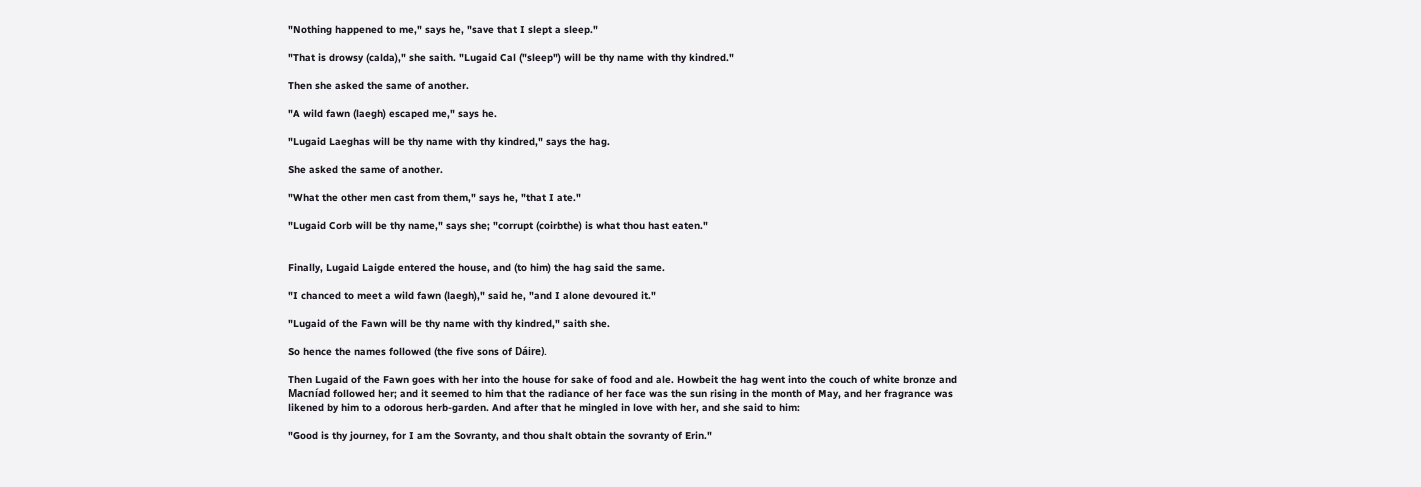"Nothing happened to me," says he, "save that I slept a sleep."

"That is drowsy (calda)," she saith. "Lugaid Cal ("sleep") will be thy name with thy kindred."

Then she asked the same of another.

"A wild fawn (laegh) escaped me," says he.

"Lugaid Laeghas will be thy name with thy kindred," says the hag.

She asked the same of another.

"What the other men cast from them," says he, "that I ate."

"Lugaid Corb will be thy name," says she; "corrupt (coirbthe) is what thou hast eaten."


Finally, Lugaid Laigde entered the house, and (to him) the hag said the same.

"I chanced to meet a wild fawn (laegh)," said he, "and I alone devoured it."

"Lugaid of the Fawn will be thy name with thy kindred," saith she.

So hence the names followed (the five sons of Dáire).

Then Lugaid of the Fawn goes with her into the house for sake of food and ale. Howbeit the hag went into the couch of white bronze and Macníad followed her; and it seemed to him that the radiance of her face was the sun rising in the month of May, and her fragrance was likened by him to a odorous herb-garden. And after that he mingled in love with her, and she said to him:

"Good is thy journey, for I am the Sovranty, and thou shalt obtain the sovranty of Erin."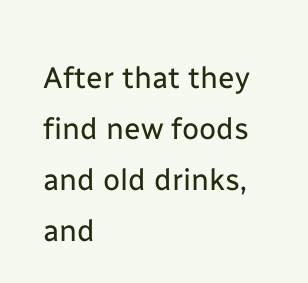After that they find new foods and old drinks, and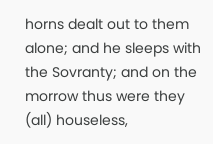horns dealt out to them alone; and he sleeps with the Sovranty; and on the morrow thus were they (all) houseless,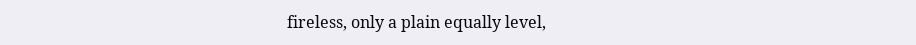fireless, only a plain equally level,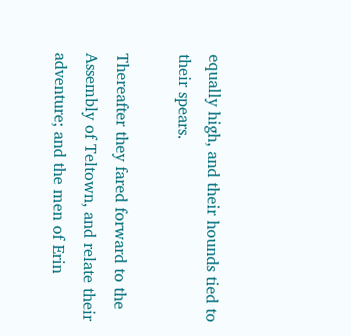equally high, and their hounds tied to their spears.

Thereafter they fared forward to the Assembly of Teltown, and relate their adventure; and the men of Erin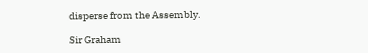disperse from the Assembly.

Sir Graham